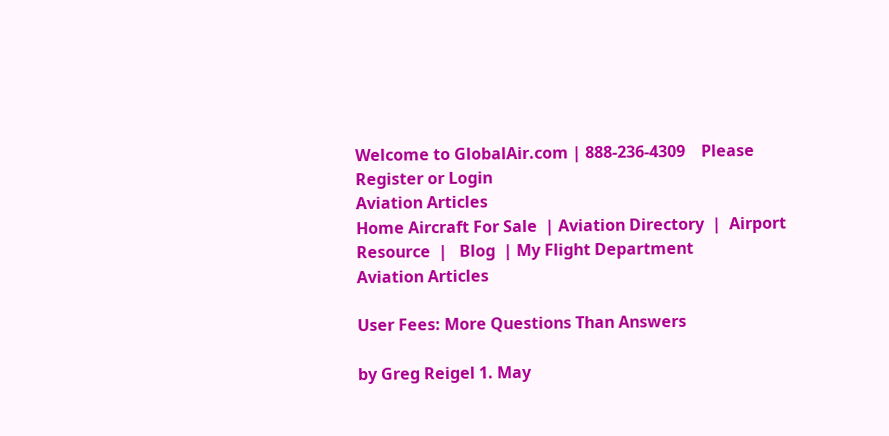Welcome to GlobalAir.com | 888-236-4309    Please Register or Login
Aviation Articles
Home Aircraft For Sale  | Aviation Directory  |  Airport Resource  |   Blog  | My Flight Department
Aviation Articles

User Fees: More Questions Than Answers

by Greg Reigel 1. May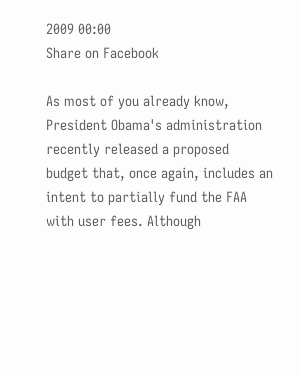2009 00:00
Share on Facebook

As most of you already know, President Obama's administration recently released a proposed budget that, once again, includes an intent to partially fund the FAA with user fees. Although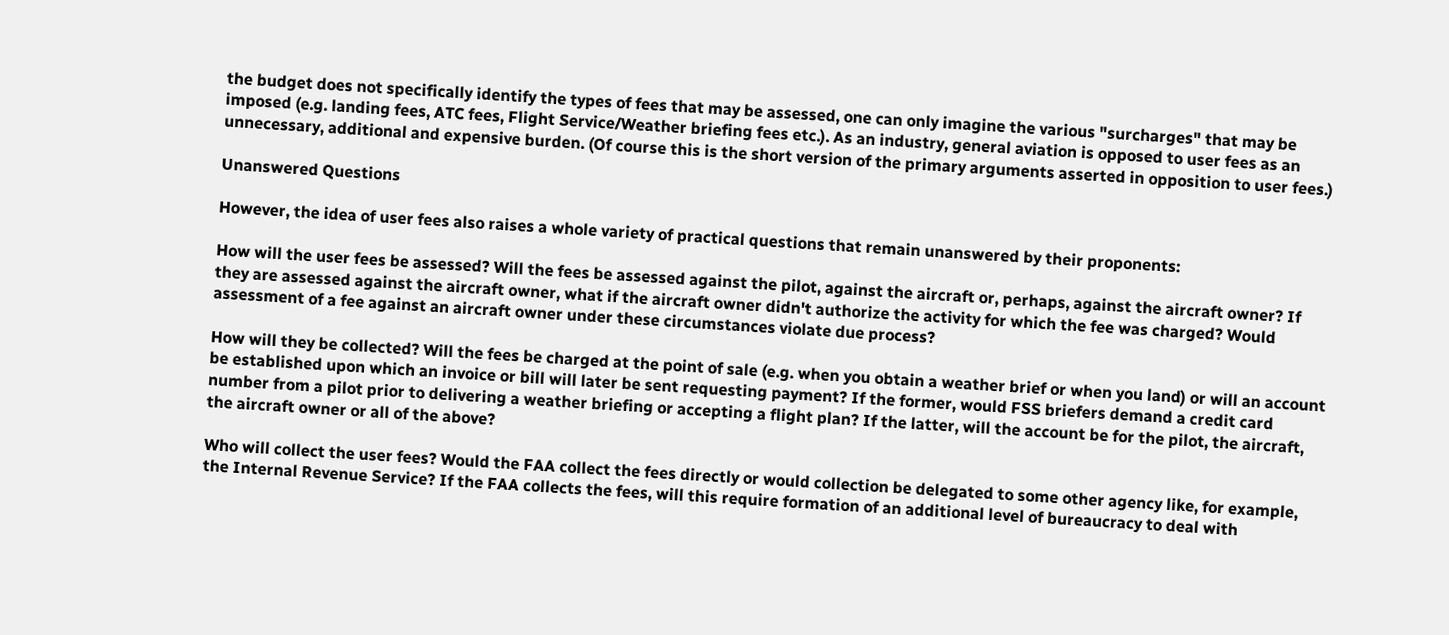the budget does not specifically identify the types of fees that may be assessed, one can only imagine the various "surcharges" that may be imposed (e.g. landing fees, ATC fees, Flight Service/Weather briefing fees etc.). As an industry, general aviation is opposed to user fees as an unnecessary, additional and expensive burden. (Of course this is the short version of the primary arguments asserted in opposition to user fees.)

Unanswered Questions

However, the idea of user fees also raises a whole variety of practical questions that remain unanswered by their proponents:

How will the user fees be assessed? Will the fees be assessed against the pilot, against the aircraft or, perhaps, against the aircraft owner? If they are assessed against the aircraft owner, what if the aircraft owner didn't authorize the activity for which the fee was charged? Would assessment of a fee against an aircraft owner under these circumstances violate due process?

How will they be collected? Will the fees be charged at the point of sale (e.g. when you obtain a weather brief or when you land) or will an account be established upon which an invoice or bill will later be sent requesting payment? If the former, would FSS briefers demand a credit card number from a pilot prior to delivering a weather briefing or accepting a flight plan? If the latter, will the account be for the pilot, the aircraft, the aircraft owner or all of the above?

Who will collect the user fees? Would the FAA collect the fees directly or would collection be delegated to some other agency like, for example, the Internal Revenue Service? If the FAA collects the fees, will this require formation of an additional level of bureaucracy to deal with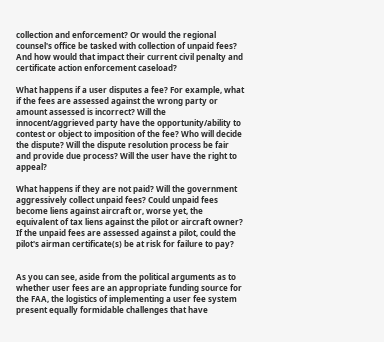collection and enforcement? Or would the regional counsel's office be tasked with collection of unpaid fees? And how would that impact their current civil penalty and certificate action enforcement caseload?

What happens if a user disputes a fee? For example, what if the fees are assessed against the wrong party or amount assessed is incorrect? Will the innocent/aggrieved party have the opportunity/ability to contest or object to imposition of the fee? Who will decide the dispute? Will the dispute resolution process be fair and provide due process? Will the user have the right to appeal?

What happens if they are not paid? Will the government aggressively collect unpaid fees? Could unpaid fees become liens against aircraft or, worse yet, the equivalent of tax liens against the pilot or aircraft owner? If the unpaid fees are assessed against a pilot, could the pilot's airman certificate(s) be at risk for failure to pay?


As you can see, aside from the political arguments as to whether user fees are an appropriate funding source for the FAA, the logistics of implementing a user fee system present equally formidable challenges that have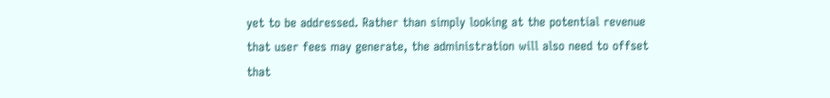yet to be addressed. Rather than simply looking at the potential revenue that user fees may generate, the administration will also need to offset that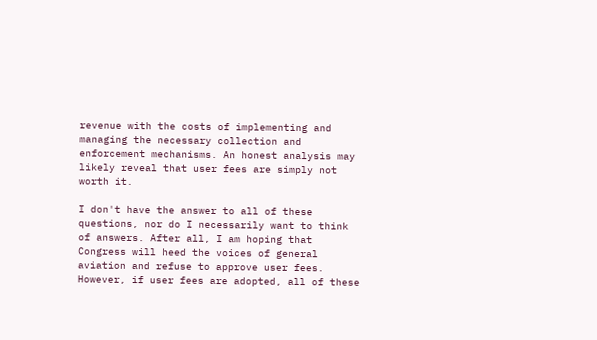revenue with the costs of implementing and managing the necessary collection and enforcement mechanisms. An honest analysis may likely reveal that user fees are simply not worth it.

I don't have the answer to all of these questions, nor do I necessarily want to think of answers. After all, I am hoping that Congress will heed the voices of general aviation and refuse to approve user fees. However, if user fees are adopted, all of these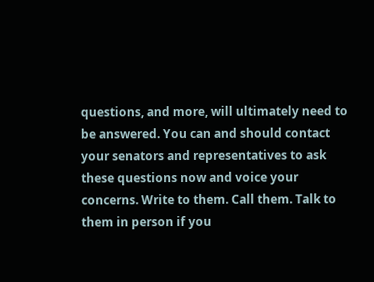questions, and more, will ultimately need to be answered. You can and should contact your senators and representatives to ask these questions now and voice your concerns. Write to them. Call them. Talk to them in person if you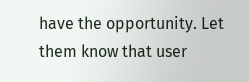have the opportunity. Let them know that user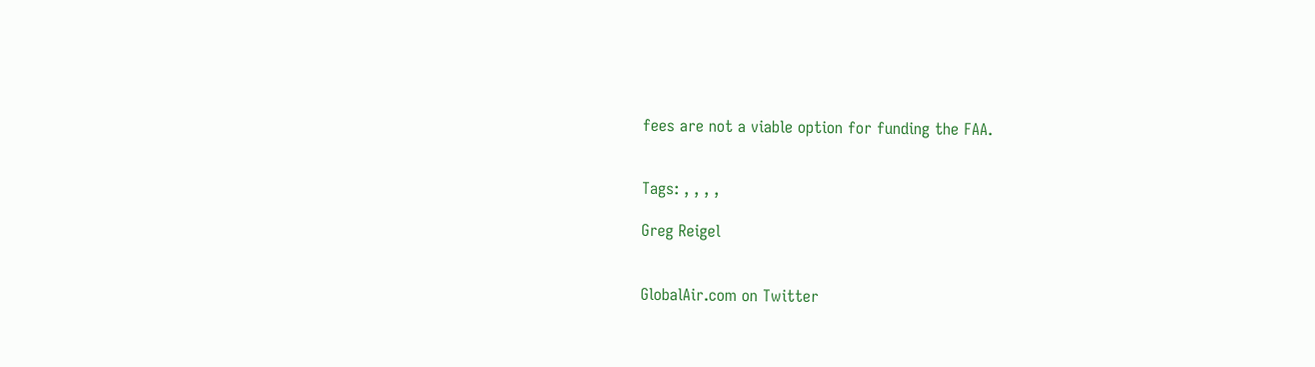fees are not a viable option for funding the FAA.


Tags: , , , ,

Greg Reigel


GlobalAir.com on Twitter